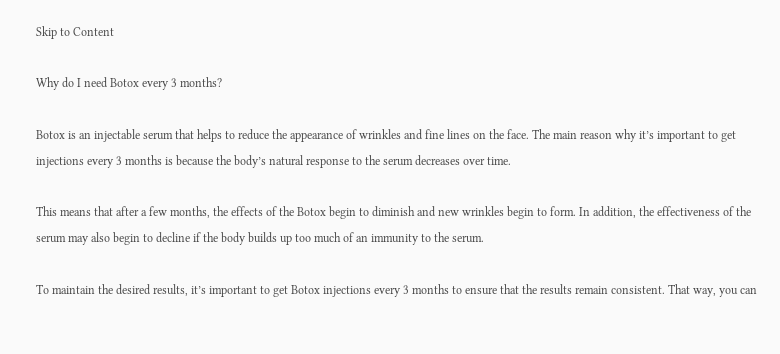Skip to Content

Why do I need Botox every 3 months?

Botox is an injectable serum that helps to reduce the appearance of wrinkles and fine lines on the face. The main reason why it’s important to get injections every 3 months is because the body’s natural response to the serum decreases over time.

This means that after a few months, the effects of the Botox begin to diminish and new wrinkles begin to form. In addition, the effectiveness of the serum may also begin to decline if the body builds up too much of an immunity to the serum.

To maintain the desired results, it’s important to get Botox injections every 3 months to ensure that the results remain consistent. That way, you can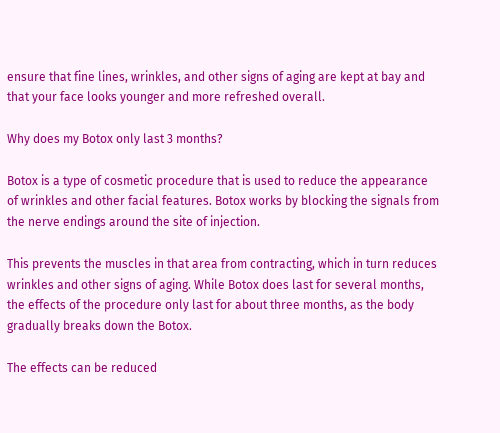ensure that fine lines, wrinkles, and other signs of aging are kept at bay and that your face looks younger and more refreshed overall.

Why does my Botox only last 3 months?

Botox is a type of cosmetic procedure that is used to reduce the appearance of wrinkles and other facial features. Botox works by blocking the signals from the nerve endings around the site of injection.

This prevents the muscles in that area from contracting, which in turn reduces wrinkles and other signs of aging. While Botox does last for several months, the effects of the procedure only last for about three months, as the body gradually breaks down the Botox.

The effects can be reduced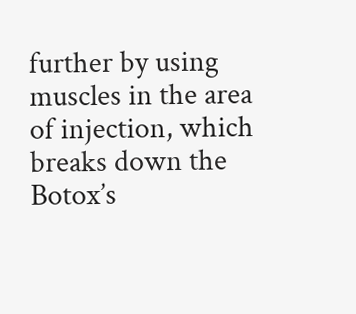further by using muscles in the area of injection, which breaks down the Botox’s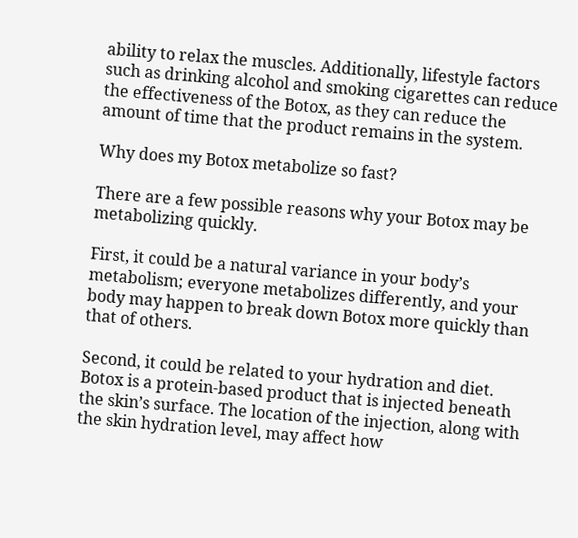ability to relax the muscles. Additionally, lifestyle factors such as drinking alcohol and smoking cigarettes can reduce the effectiveness of the Botox, as they can reduce the amount of time that the product remains in the system.

Why does my Botox metabolize so fast?

There are a few possible reasons why your Botox may be metabolizing quickly.

First, it could be a natural variance in your body’s metabolism; everyone metabolizes differently, and your body may happen to break down Botox more quickly than that of others.

Second, it could be related to your hydration and diet. Botox is a protein-based product that is injected beneath the skin’s surface. The location of the injection, along with the skin hydration level, may affect how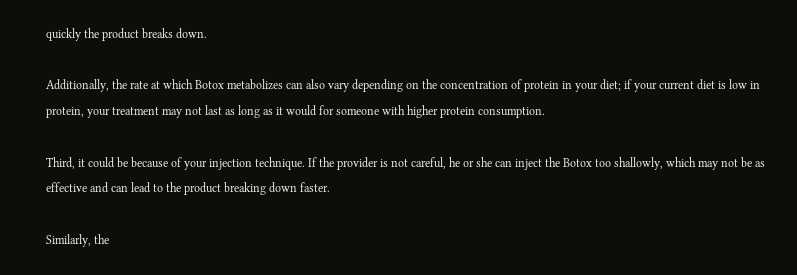quickly the product breaks down.

Additionally, the rate at which Botox metabolizes can also vary depending on the concentration of protein in your diet; if your current diet is low in protein, your treatment may not last as long as it would for someone with higher protein consumption.

Third, it could be because of your injection technique. If the provider is not careful, he or she can inject the Botox too shallowly, which may not be as effective and can lead to the product breaking down faster.

Similarly, the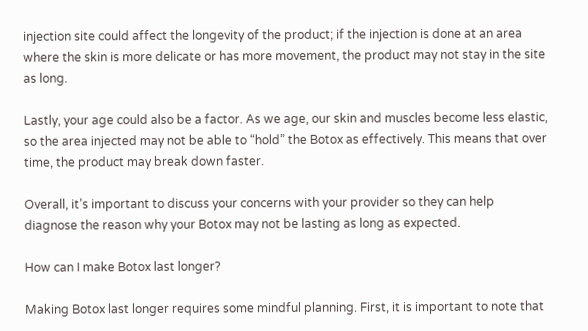injection site could affect the longevity of the product; if the injection is done at an area where the skin is more delicate or has more movement, the product may not stay in the site as long.

Lastly, your age could also be a factor. As we age, our skin and muscles become less elastic, so the area injected may not be able to “hold” the Botox as effectively. This means that over time, the product may break down faster.

Overall, it’s important to discuss your concerns with your provider so they can help diagnose the reason why your Botox may not be lasting as long as expected.

How can I make Botox last longer?

Making Botox last longer requires some mindful planning. First, it is important to note that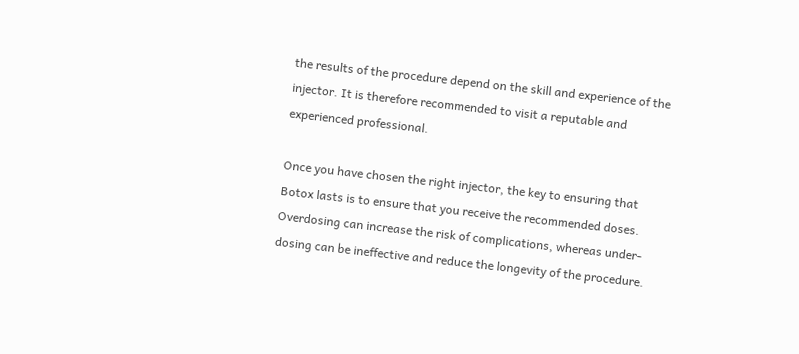the results of the procedure depend on the skill and experience of the injector. It is therefore recommended to visit a reputable and experienced professional.

Once you have chosen the right injector, the key to ensuring that Botox lasts is to ensure that you receive the recommended doses. Overdosing can increase the risk of complications, whereas under-dosing can be ineffective and reduce the longevity of the procedure.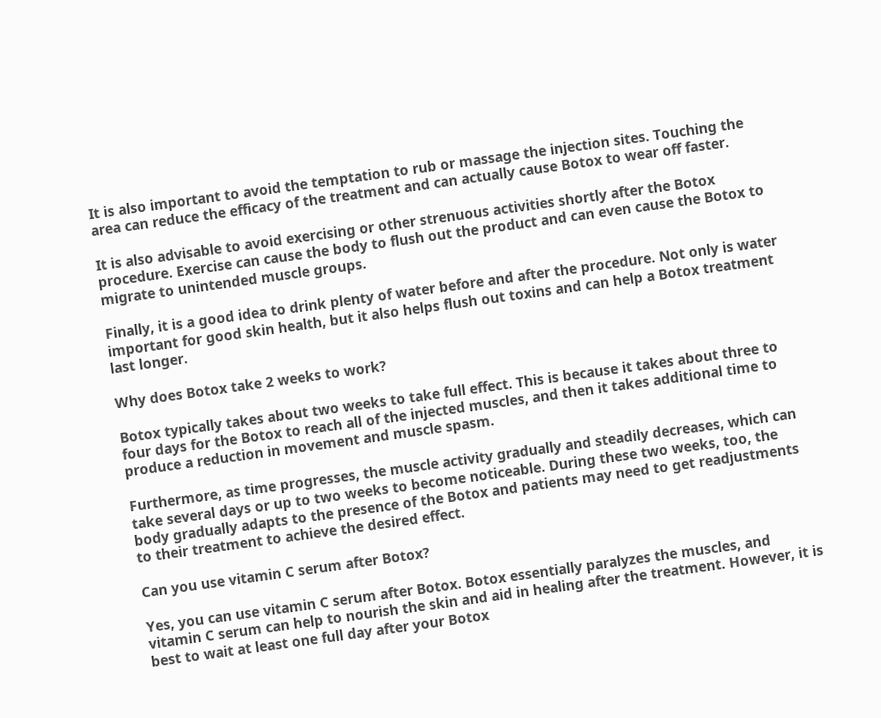It is also important to avoid the temptation to rub or massage the injection sites. Touching the area can reduce the efficacy of the treatment and can actually cause Botox to wear off faster.

It is also advisable to avoid exercising or other strenuous activities shortly after the Botox procedure. Exercise can cause the body to flush out the product and can even cause the Botox to migrate to unintended muscle groups.

Finally, it is a good idea to drink plenty of water before and after the procedure. Not only is water important for good skin health, but it also helps flush out toxins and can help a Botox treatment last longer.

Why does Botox take 2 weeks to work?

Botox typically takes about two weeks to take full effect. This is because it takes about three to four days for the Botox to reach all of the injected muscles, and then it takes additional time to produce a reduction in movement and muscle spasm.

Furthermore, as time progresses, the muscle activity gradually and steadily decreases, which can take several days or up to two weeks to become noticeable. During these two weeks, too, the body gradually adapts to the presence of the Botox and patients may need to get readjustments to their treatment to achieve the desired effect.

Can you use vitamin C serum after Botox?

Yes, you can use vitamin C serum after Botox. Botox essentially paralyzes the muscles, and vitamin C serum can help to nourish the skin and aid in healing after the treatment. However, it is best to wait at least one full day after your Botox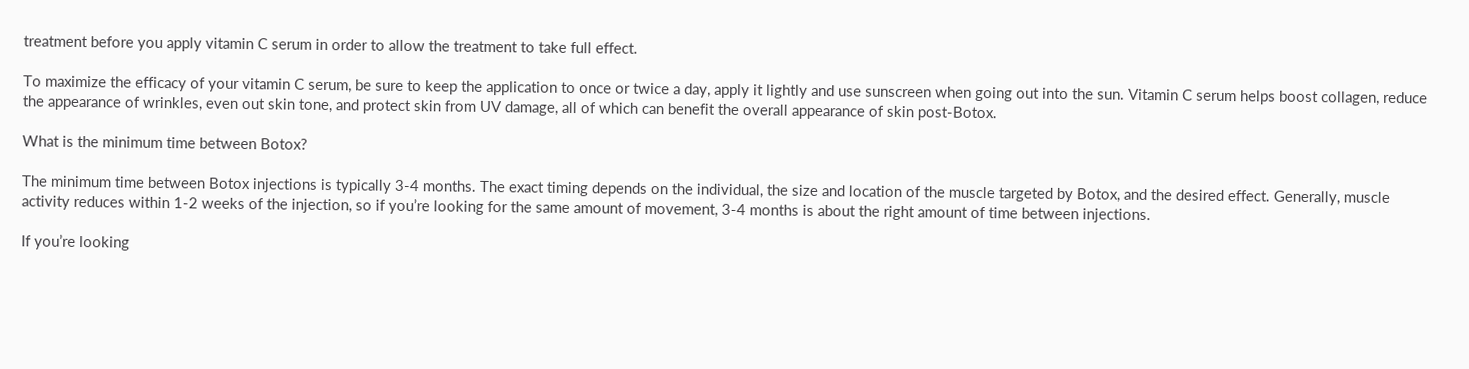treatment before you apply vitamin C serum in order to allow the treatment to take full effect.

To maximize the efficacy of your vitamin C serum, be sure to keep the application to once or twice a day, apply it lightly and use sunscreen when going out into the sun. Vitamin C serum helps boost collagen, reduce the appearance of wrinkles, even out skin tone, and protect skin from UV damage, all of which can benefit the overall appearance of skin post-Botox.

What is the minimum time between Botox?

The minimum time between Botox injections is typically 3-4 months. The exact timing depends on the individual, the size and location of the muscle targeted by Botox, and the desired effect. Generally, muscle activity reduces within 1-2 weeks of the injection, so if you’re looking for the same amount of movement, 3-4 months is about the right amount of time between injections.

If you’re looking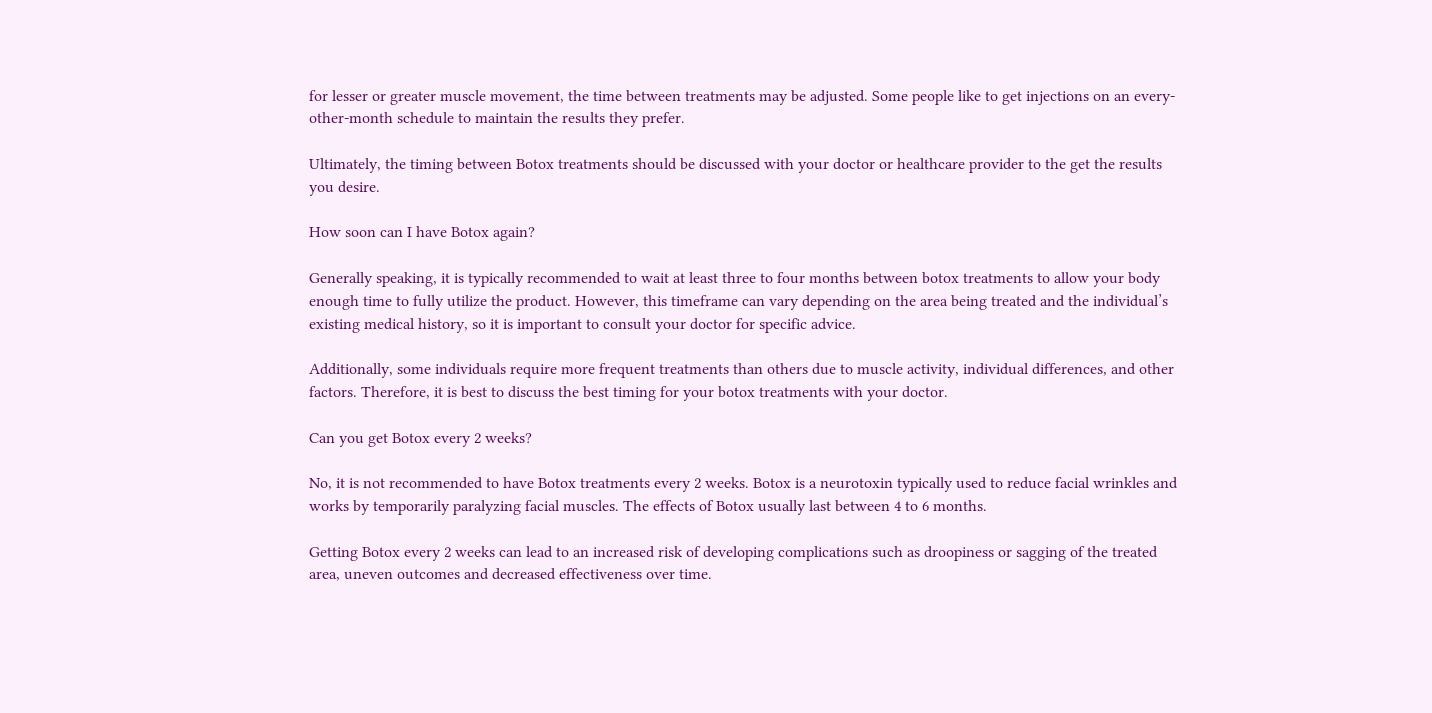for lesser or greater muscle movement, the time between treatments may be adjusted. Some people like to get injections on an every-other-month schedule to maintain the results they prefer.

Ultimately, the timing between Botox treatments should be discussed with your doctor or healthcare provider to the get the results you desire.

How soon can I have Botox again?

Generally speaking, it is typically recommended to wait at least three to four months between botox treatments to allow your body enough time to fully utilize the product. However, this timeframe can vary depending on the area being treated and the individual’s existing medical history, so it is important to consult your doctor for specific advice.

Additionally, some individuals require more frequent treatments than others due to muscle activity, individual differences, and other factors. Therefore, it is best to discuss the best timing for your botox treatments with your doctor.

Can you get Botox every 2 weeks?

No, it is not recommended to have Botox treatments every 2 weeks. Botox is a neurotoxin typically used to reduce facial wrinkles and works by temporarily paralyzing facial muscles. The effects of Botox usually last between 4 to 6 months.

Getting Botox every 2 weeks can lead to an increased risk of developing complications such as droopiness or sagging of the treated area, uneven outcomes and decreased effectiveness over time.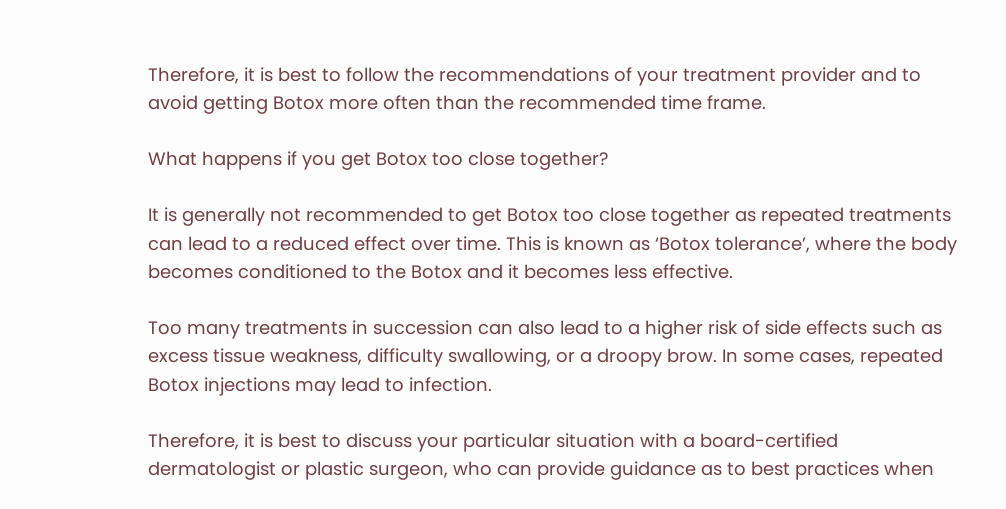Therefore, it is best to follow the recommendations of your treatment provider and to avoid getting Botox more often than the recommended time frame.

What happens if you get Botox too close together?

It is generally not recommended to get Botox too close together as repeated treatments can lead to a reduced effect over time. This is known as ‘Botox tolerance’, where the body becomes conditioned to the Botox and it becomes less effective.

Too many treatments in succession can also lead to a higher risk of side effects such as excess tissue weakness, difficulty swallowing, or a droopy brow. In some cases, repeated Botox injections may lead to infection.

Therefore, it is best to discuss your particular situation with a board-certified dermatologist or plastic surgeon, who can provide guidance as to best practices when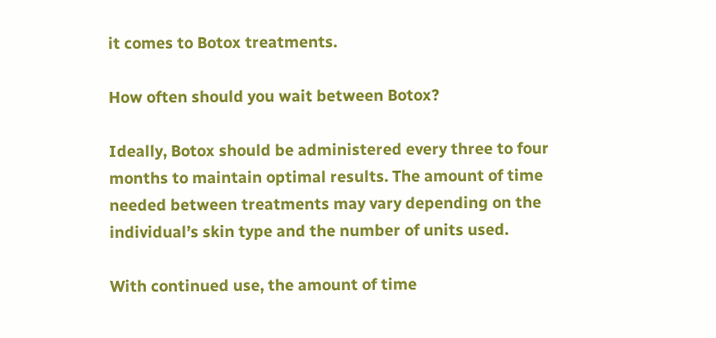it comes to Botox treatments.

How often should you wait between Botox?

Ideally, Botox should be administered every three to four months to maintain optimal results. The amount of time needed between treatments may vary depending on the individual’s skin type and the number of units used.

With continued use, the amount of time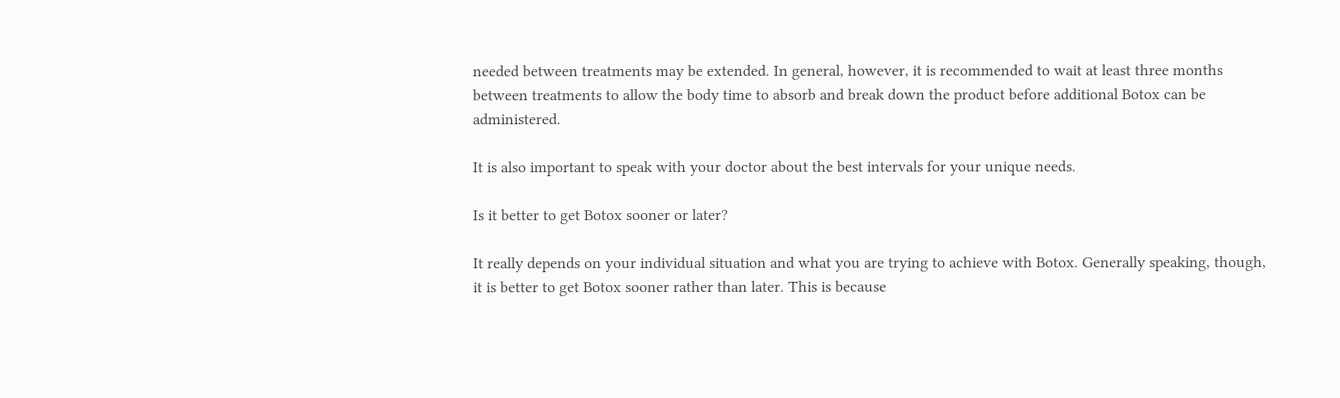needed between treatments may be extended. In general, however, it is recommended to wait at least three months between treatments to allow the body time to absorb and break down the product before additional Botox can be administered.

It is also important to speak with your doctor about the best intervals for your unique needs.

Is it better to get Botox sooner or later?

It really depends on your individual situation and what you are trying to achieve with Botox. Generally speaking, though, it is better to get Botox sooner rather than later. This is because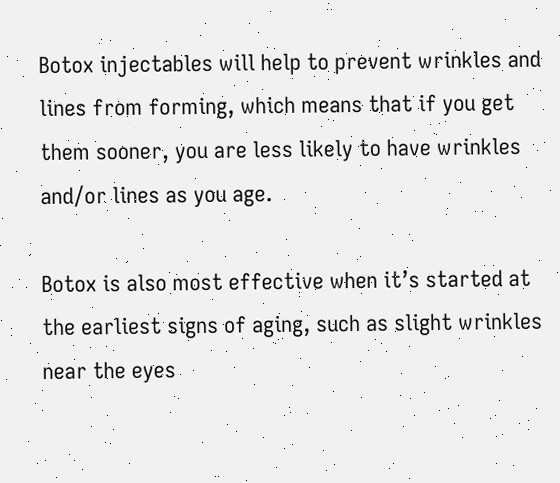Botox injectables will help to prevent wrinkles and lines from forming, which means that if you get them sooner, you are less likely to have wrinkles and/or lines as you age.

Botox is also most effective when it’s started at the earliest signs of aging, such as slight wrinkles near the eyes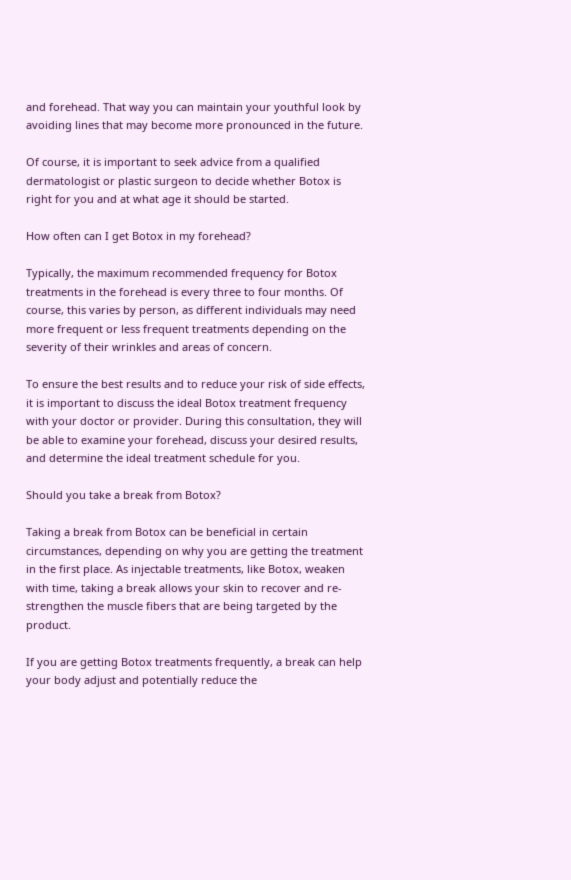and forehead. That way you can maintain your youthful look by avoiding lines that may become more pronounced in the future.

Of course, it is important to seek advice from a qualified dermatologist or plastic surgeon to decide whether Botox is right for you and at what age it should be started.

How often can I get Botox in my forehead?

Typically, the maximum recommended frequency for Botox treatments in the forehead is every three to four months. Of course, this varies by person, as different individuals may need more frequent or less frequent treatments depending on the severity of their wrinkles and areas of concern.

To ensure the best results and to reduce your risk of side effects, it is important to discuss the ideal Botox treatment frequency with your doctor or provider. During this consultation, they will be able to examine your forehead, discuss your desired results, and determine the ideal treatment schedule for you.

Should you take a break from Botox?

Taking a break from Botox can be beneficial in certain circumstances, depending on why you are getting the treatment in the first place. As injectable treatments, like Botox, weaken with time, taking a break allows your skin to recover and re-strengthen the muscle fibers that are being targeted by the product.

If you are getting Botox treatments frequently, a break can help your body adjust and potentially reduce the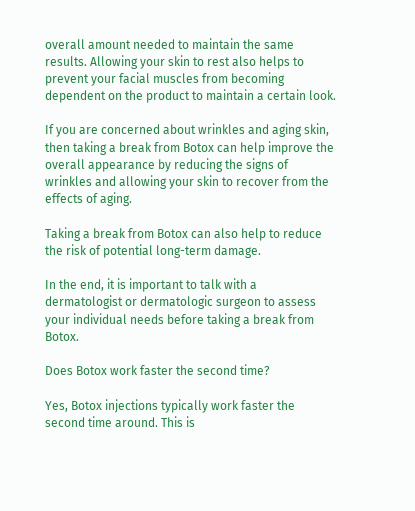overall amount needed to maintain the same results. Allowing your skin to rest also helps to prevent your facial muscles from becoming dependent on the product to maintain a certain look.

If you are concerned about wrinkles and aging skin, then taking a break from Botox can help improve the overall appearance by reducing the signs of wrinkles and allowing your skin to recover from the effects of aging.

Taking a break from Botox can also help to reduce the risk of potential long-term damage.

In the end, it is important to talk with a dermatologist or dermatologic surgeon to assess your individual needs before taking a break from Botox.

Does Botox work faster the second time?

Yes, Botox injections typically work faster the second time around. This is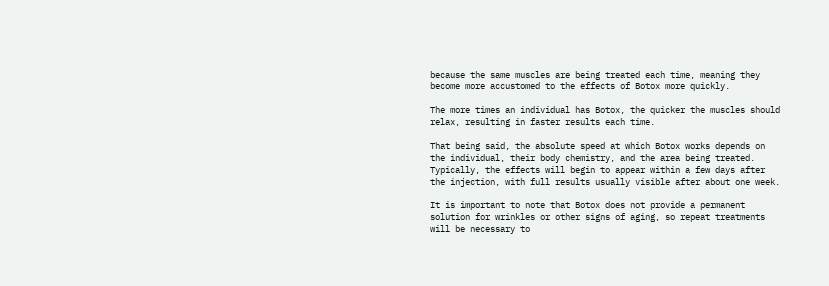because the same muscles are being treated each time, meaning they become more accustomed to the effects of Botox more quickly.

The more times an individual has Botox, the quicker the muscles should relax, resulting in faster results each time.

That being said, the absolute speed at which Botox works depends on the individual, their body chemistry, and the area being treated. Typically, the effects will begin to appear within a few days after the injection, with full results usually visible after about one week.

It is important to note that Botox does not provide a permanent solution for wrinkles or other signs of aging, so repeat treatments will be necessary to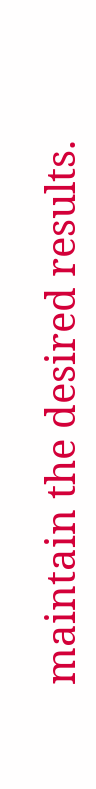maintain the desired results.